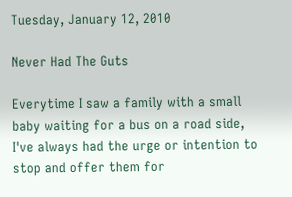Tuesday, January 12, 2010

Never Had The Guts

Everytime I saw a family with a small baby waiting for a bus on a road side, I've always had the urge or intention to stop and offer them for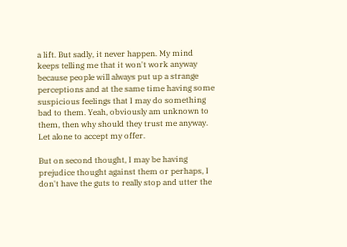a lift. But sadly, it never happen. My mind keeps telling me that it won't work anyway because people will always put up a strange perceptions and at the same time having some suspicious feelings that I may do something bad to them. Yeah, obviously am unknown to them, then why should they trust me anyway. Let alone to accept my offer.

But on second thought, I may be having prejudice thought against them or perhaps, I don't have the guts to really stop and utter the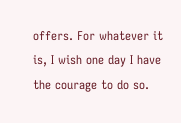offers. For whatever it is, I wish one day I have the courage to do so.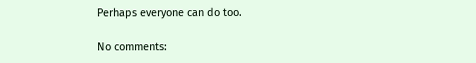Perhaps everyone can do too.

No comments: